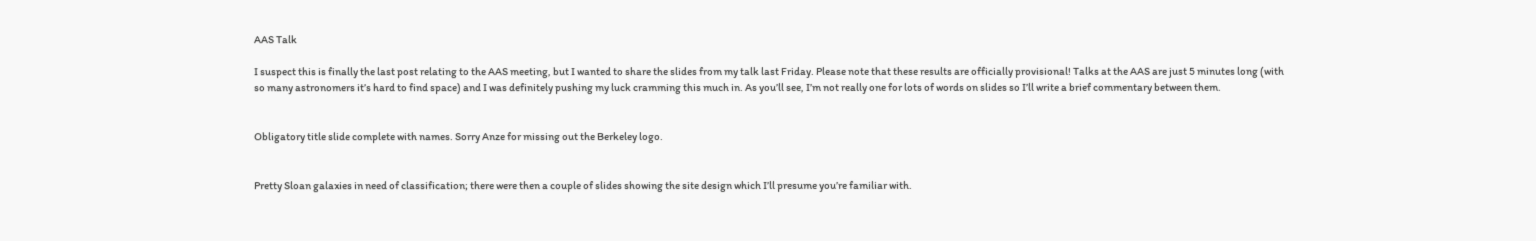AAS Talk

I suspect this is finally the last post relating to the AAS meeting, but I wanted to share the slides from my talk last Friday. Please note that these results are officially provisional! Talks at the AAS are just 5 minutes long (with so many astronomers it’s hard to find space) and I was definitely pushing my luck cramming this much in. As you’ll see, I’m not really one for lots of words on slides so I’ll write a brief commentary between them.


Obligatory title slide complete with names. Sorry Anze for missing out the Berkeley logo.


Pretty Sloan galaxies in need of classification; there were then a couple of slides showing the site design which I’ll presume you’re familiar with.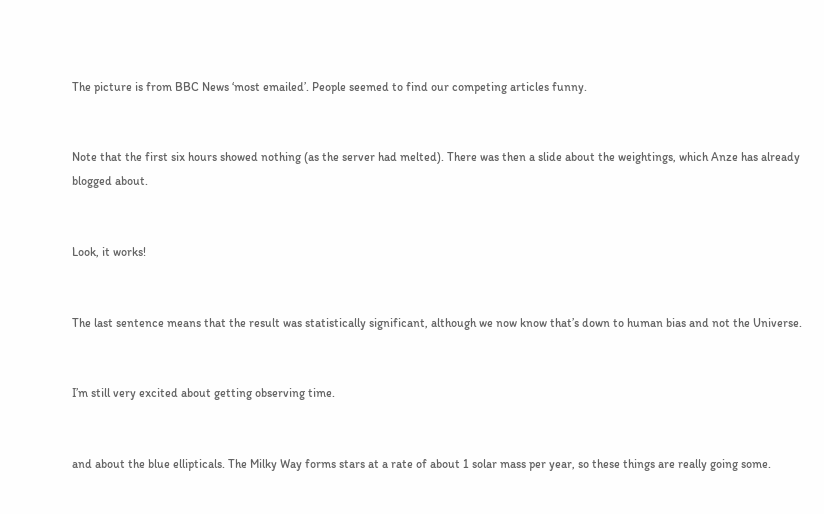The picture is from BBC News ‘most emailed’. People seemed to find our competing articles funny.


Note that the first six hours showed nothing (as the server had melted). There was then a slide about the weightings, which Anze has already blogged about.


Look, it works!


The last sentence means that the result was statistically significant, although we now know that’s down to human bias and not the Universe.


I’m still very excited about getting observing time.


and about the blue ellipticals. The Milky Way forms stars at a rate of about 1 solar mass per year, so these things are really going some.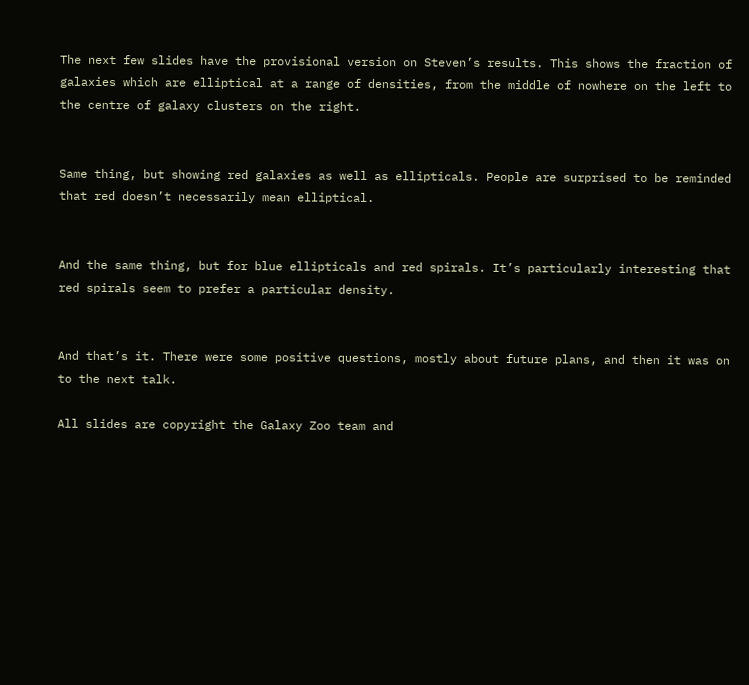The next few slides have the provisional version on Steven’s results. This shows the fraction of galaxies which are elliptical at a range of densities, from the middle of nowhere on the left to the centre of galaxy clusters on the right.


Same thing, but showing red galaxies as well as ellipticals. People are surprised to be reminded that red doesn’t necessarily mean elliptical.


And the same thing, but for blue ellipticals and red spirals. It’s particularly interesting that red spirals seem to prefer a particular density.


And that’s it. There were some positive questions, mostly about future plans, and then it was on to the next talk.

All slides are copyright the Galaxy Zoo team and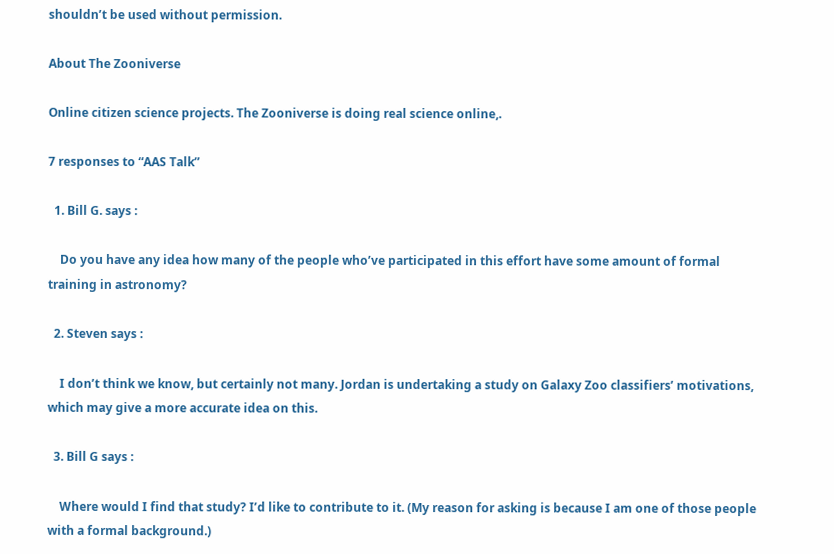shouldn’t be used without permission.

About The Zooniverse

Online citizen science projects. The Zooniverse is doing real science online,.

7 responses to “AAS Talk”

  1. Bill G. says :

    Do you have any idea how many of the people who’ve participated in this effort have some amount of formal training in astronomy?

  2. Steven says :

    I don’t think we know, but certainly not many. Jordan is undertaking a study on Galaxy Zoo classifiers’ motivations, which may give a more accurate idea on this.

  3. Bill G says :

    Where would I find that study? I’d like to contribute to it. (My reason for asking is because I am one of those people with a formal background.)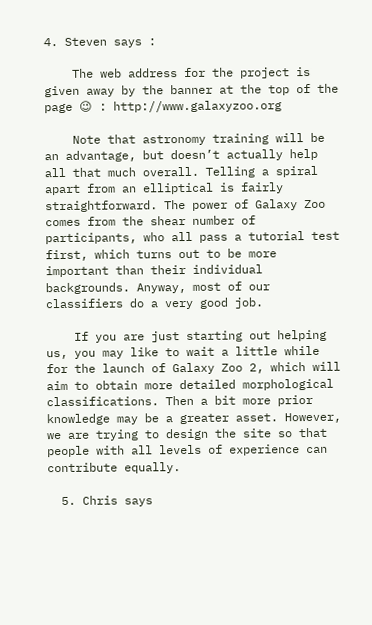4. Steven says :

    The web address for the project is given away by the banner at the top of the page 😉 : http://www.galaxyzoo.org

    Note that astronomy training will be an advantage, but doesn’t actually help all that much overall. Telling a spiral apart from an elliptical is fairly straightforward. The power of Galaxy Zoo comes from the shear number of participants, who all pass a tutorial test first, which turns out to be more important than their individual backgrounds. Anyway, most of our classifiers do a very good job.

    If you are just starting out helping us, you may like to wait a little while for the launch of Galaxy Zoo 2, which will aim to obtain more detailed morphological classifications. Then a bit more prior knowledge may be a greater asset. However, we are trying to design the site so that people with all levels of experience can contribute equally.

  5. Chris says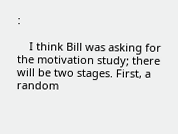:

    I think Bill was asking for the motivation study; there will be two stages. First, a random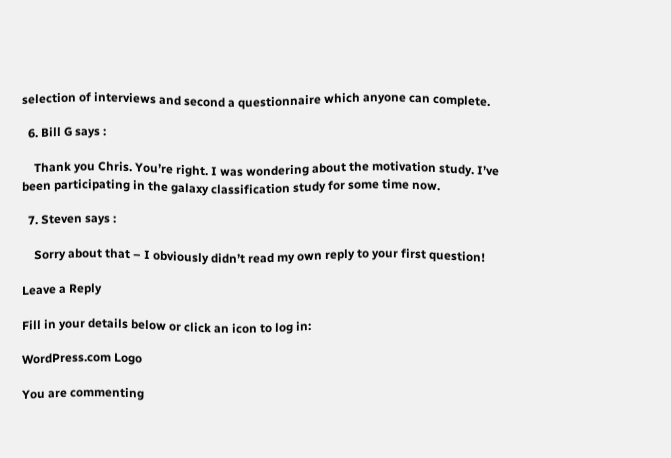selection of interviews and second a questionnaire which anyone can complete.

  6. Bill G says :

    Thank you Chris. You’re right. I was wondering about the motivation study. I’ve been participating in the galaxy classification study for some time now.

  7. Steven says :

    Sorry about that – I obviously didn’t read my own reply to your first question!

Leave a Reply

Fill in your details below or click an icon to log in:

WordPress.com Logo

You are commenting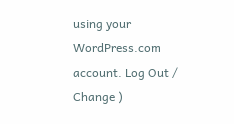using your WordPress.com account. Log Out /  Change )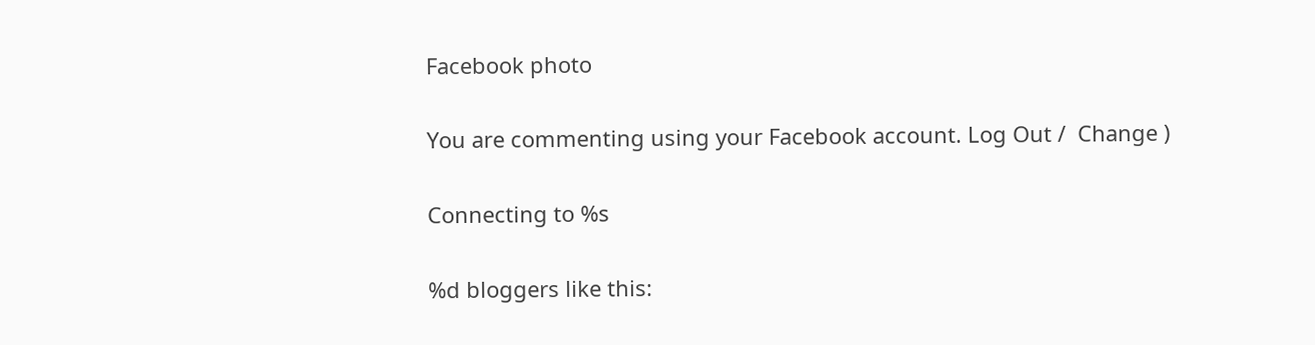Facebook photo

You are commenting using your Facebook account. Log Out /  Change )

Connecting to %s

%d bloggers like this: